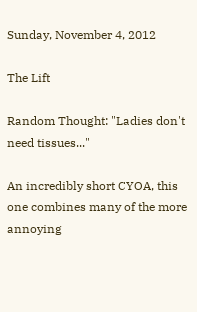Sunday, November 4, 2012

The Lift

Random Thought: "Ladies don't need tissues..."

An incredibly short CYOA, this one combines many of the more annoying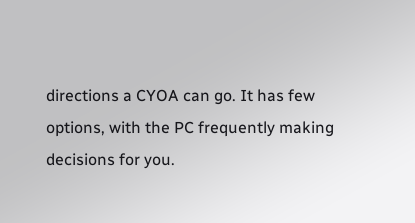directions a CYOA can go. It has few options, with the PC frequently making decisions for you.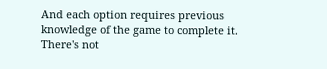And each option requires previous knowledge of the game to complete it. There's not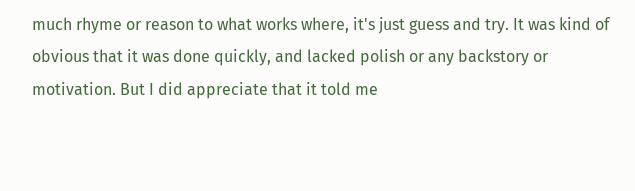much rhyme or reason to what works where, it's just guess and try. It was kind of obvious that it was done quickly, and lacked polish or any backstory or motivation. But I did appreciate that it told me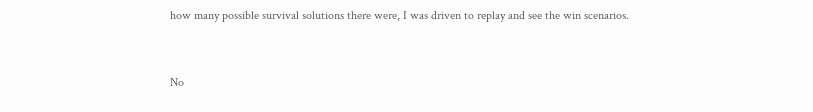how many possible survival solutions there were, I was driven to replay and see the win scenarios.


No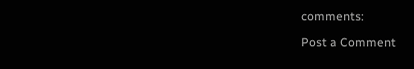comments:

Post a Comment